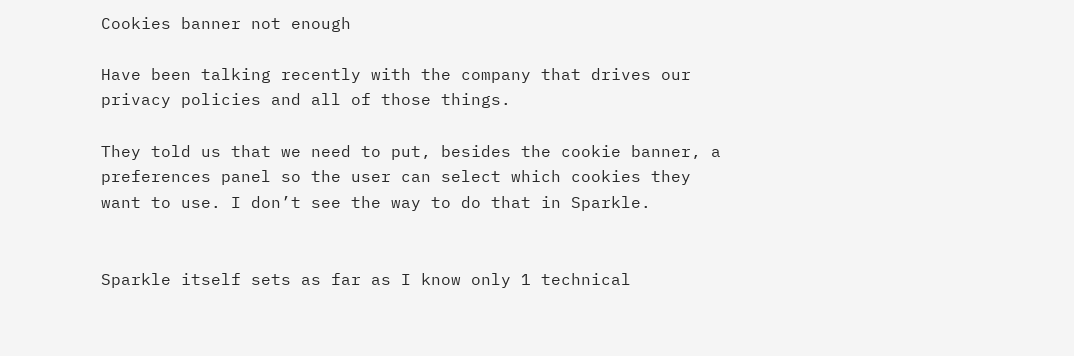Cookies banner not enough

Have been talking recently with the company that drives our privacy policies and all of those things.

They told us that we need to put, besides the cookie banner, a preferences panel so the user can select which cookies they want to use. I don’t see the way to do that in Sparkle.


Sparkle itself sets as far as I know only 1 technical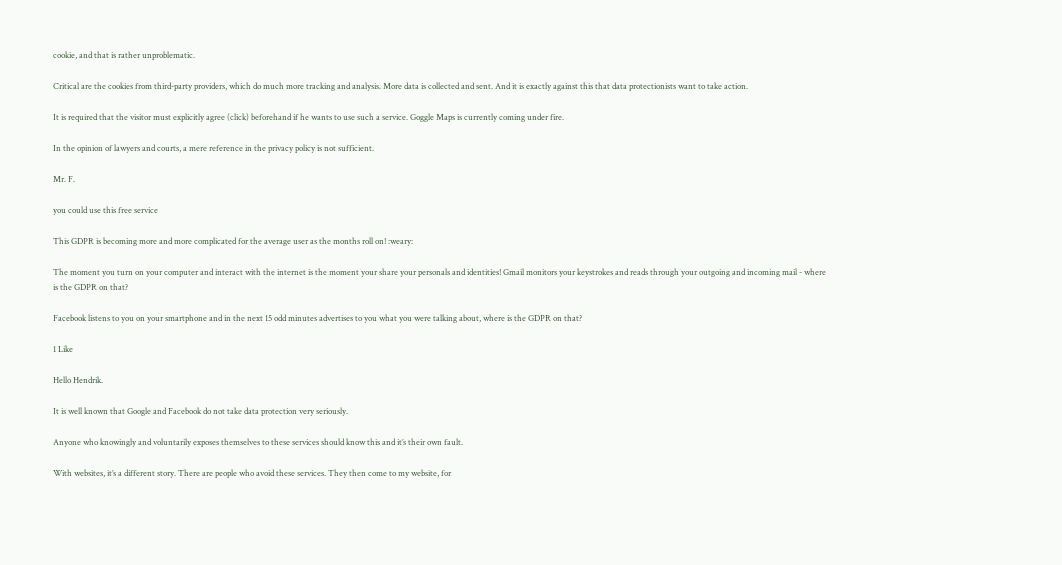cookie, and that is rather unproblematic.

Critical are the cookies from third-party providers, which do much more tracking and analysis. More data is collected and sent. And it is exactly against this that data protectionists want to take action.

It is required that the visitor must explicitly agree (click) beforehand if he wants to use such a service. Goggle Maps is currently coming under fire.

In the opinion of lawyers and courts, a mere reference in the privacy policy is not sufficient.

Mr. F.

you could use this free service

This GDPR is becoming more and more complicated for the average user as the months roll on! :weary:

The moment you turn on your computer and interact with the internet is the moment your share your personals and identities! Gmail monitors your keystrokes and reads through your outgoing and incoming mail - where is the GDPR on that?

Facebook listens to you on your smartphone and in the next 15 odd minutes advertises to you what you were talking about, where is the GDPR on that?

1 Like

Hello Hendrik.

It is well known that Google and Facebook do not take data protection very seriously.

Anyone who knowingly and voluntarily exposes themselves to these services should know this and it’s their own fault.

With websites, it’s a different story. There are people who avoid these services. They then come to my website, for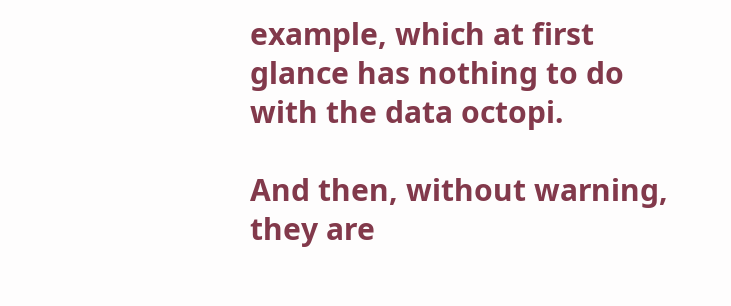example, which at first glance has nothing to do with the data octopi.

And then, without warning, they are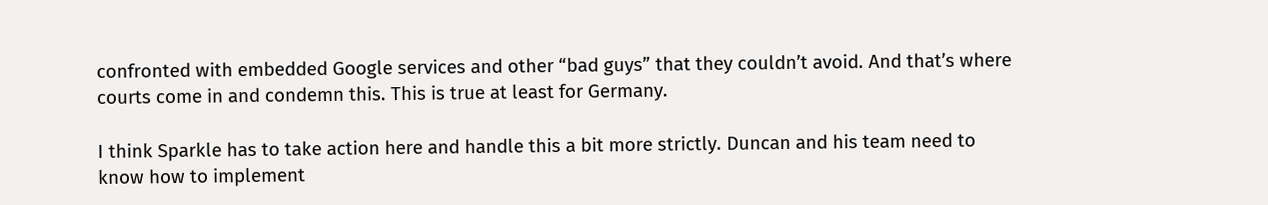confronted with embedded Google services and other “bad guys” that they couldn’t avoid. And that’s where courts come in and condemn this. This is true at least for Germany.

I think Sparkle has to take action here and handle this a bit more strictly. Duncan and his team need to know how to implement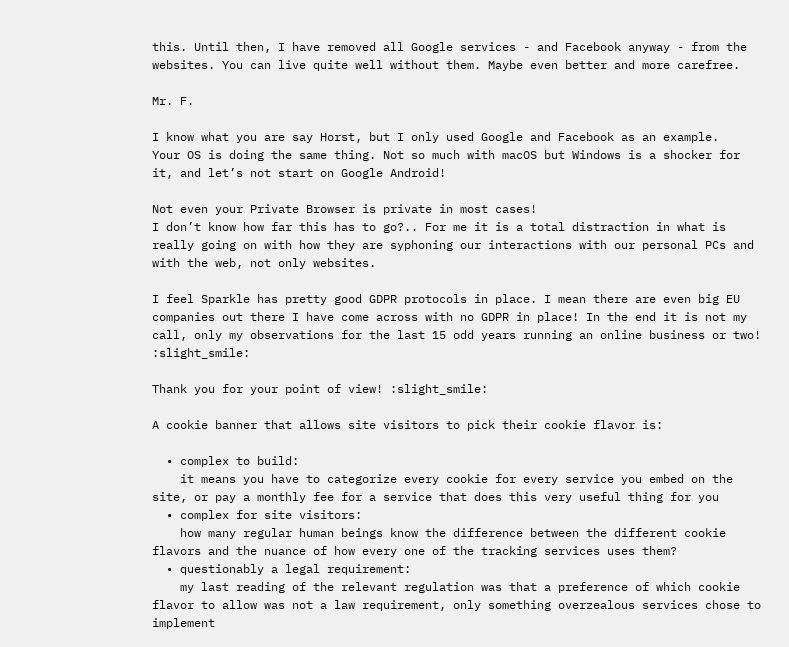this. Until then, I have removed all Google services - and Facebook anyway - from the websites. You can live quite well without them. Maybe even better and more carefree.

Mr. F.

I know what you are say Horst, but I only used Google and Facebook as an example.
Your OS is doing the same thing. Not so much with macOS but Windows is a shocker for it, and let’s not start on Google Android!

Not even your Private Browser is private in most cases!
I don’t know how far this has to go?.. For me it is a total distraction in what is really going on with how they are syphoning our interactions with our personal PCs and with the web, not only websites.

I feel Sparkle has pretty good GDPR protocols in place. I mean there are even big EU companies out there I have come across with no GDPR in place! In the end it is not my call, only my observations for the last 15 odd years running an online business or two! :slight_smile:

Thank you for your point of view! :slight_smile:

A cookie banner that allows site visitors to pick their cookie flavor is:

  • complex to build:
    it means you have to categorize every cookie for every service you embed on the site, or pay a monthly fee for a service that does this very useful thing for you
  • complex for site visitors:
    how many regular human beings know the difference between the different cookie flavors and the nuance of how every one of the tracking services uses them?
  • questionably a legal requirement:
    my last reading of the relevant regulation was that a preference of which cookie flavor to allow was not a law requirement, only something overzealous services chose to implement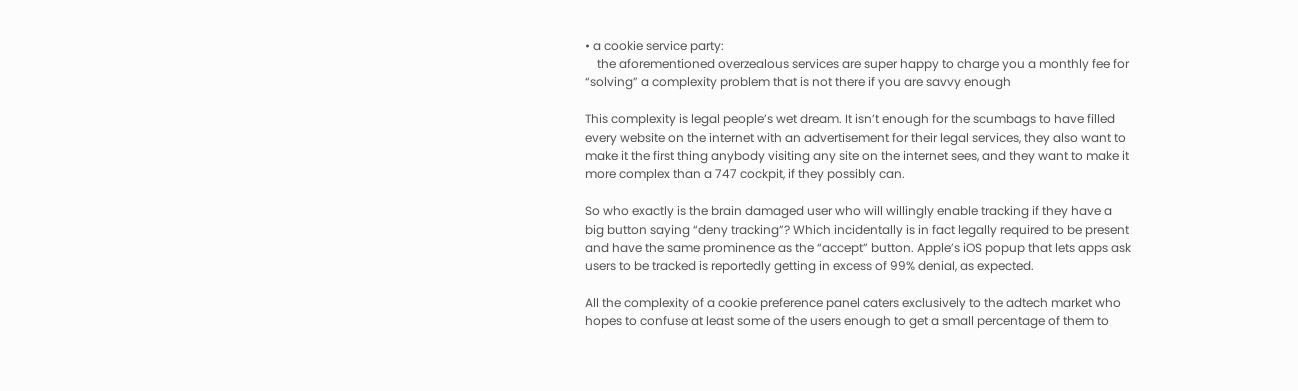• a cookie service party:
    the aforementioned overzealous services are super happy to charge you a monthly fee for “solving” a complexity problem that is not there if you are savvy enough

This complexity is legal people’s wet dream. It isn’t enough for the scumbags to have filled every website on the internet with an advertisement for their legal services, they also want to make it the first thing anybody visiting any site on the internet sees, and they want to make it more complex than a 747 cockpit, if they possibly can.

So who exactly is the brain damaged user who will willingly enable tracking if they have a big button saying “deny tracking”? Which incidentally is in fact legally required to be present and have the same prominence as the “accept” button. Apple’s iOS popup that lets apps ask users to be tracked is reportedly getting in excess of 99% denial, as expected.

All the complexity of a cookie preference panel caters exclusively to the adtech market who hopes to confuse at least some of the users enough to get a small percentage of them to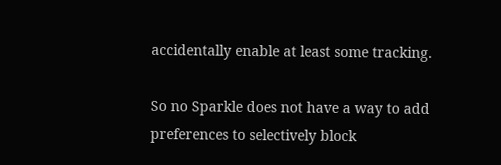accidentally enable at least some tracking.

So no Sparkle does not have a way to add preferences to selectively block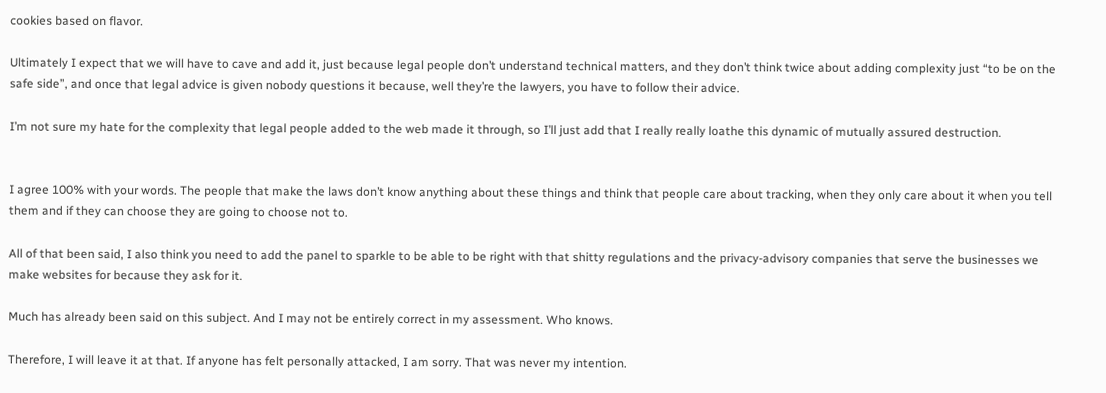cookies based on flavor.

Ultimately I expect that we will have to cave and add it, just because legal people don’t understand technical matters, and they don’t think twice about adding complexity just “to be on the safe side”, and once that legal advice is given nobody questions it because, well they’re the lawyers, you have to follow their advice.

I’m not sure my hate for the complexity that legal people added to the web made it through, so I’ll just add that I really really loathe this dynamic of mutually assured destruction.


I agree 100% with your words. The people that make the laws don’t know anything about these things and think that people care about tracking, when they only care about it when you tell them and if they can choose they are going to choose not to.

All of that been said, I also think you need to add the panel to sparkle to be able to be right with that shitty regulations and the privacy-advisory companies that serve the businesses we make websites for because they ask for it.

Much has already been said on this subject. And I may not be entirely correct in my assessment. Who knows.

Therefore, I will leave it at that. If anyone has felt personally attacked, I am sorry. That was never my intention.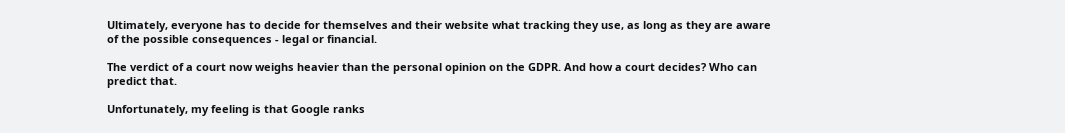Ultimately, everyone has to decide for themselves and their website what tracking they use, as long as they are aware of the possible consequences - legal or financial.

The verdict of a court now weighs heavier than the personal opinion on the GDPR. And how a court decides? Who can predict that.

Unfortunately, my feeling is that Google ranks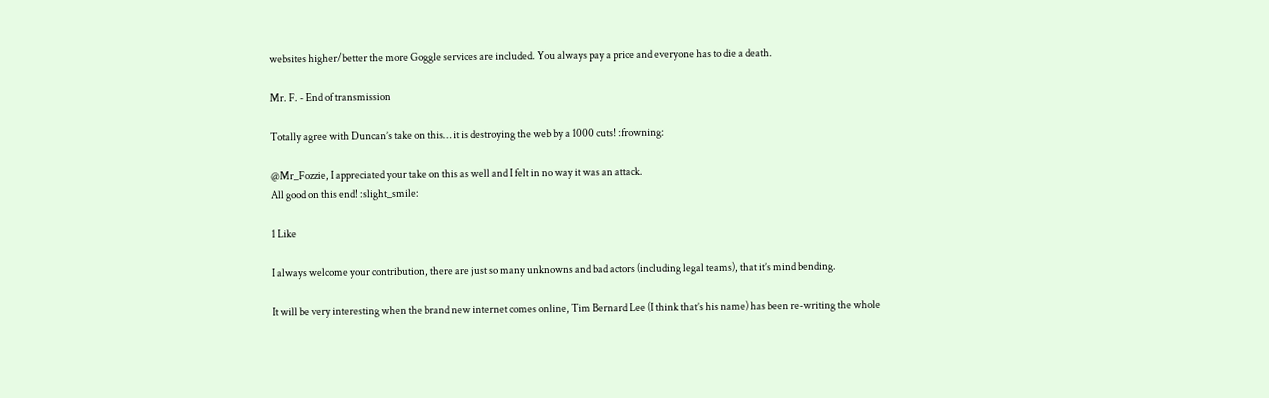websites higher/better the more Goggle services are included. You always pay a price and everyone has to die a death.

Mr. F. - End of transmission

Totally agree with Duncan’s take on this… it is destroying the web by a 1000 cuts! :frowning:

@Mr_Fozzie, I appreciated your take on this as well and I felt in no way it was an attack.
All good on this end! :slight_smile:

1 Like

I always welcome your contribution, there are just so many unknowns and bad actors (including legal teams), that it’s mind bending.

It will be very interesting when the brand new internet comes online, Tim Bernard Lee (I think that’s his name) has been re-writing the whole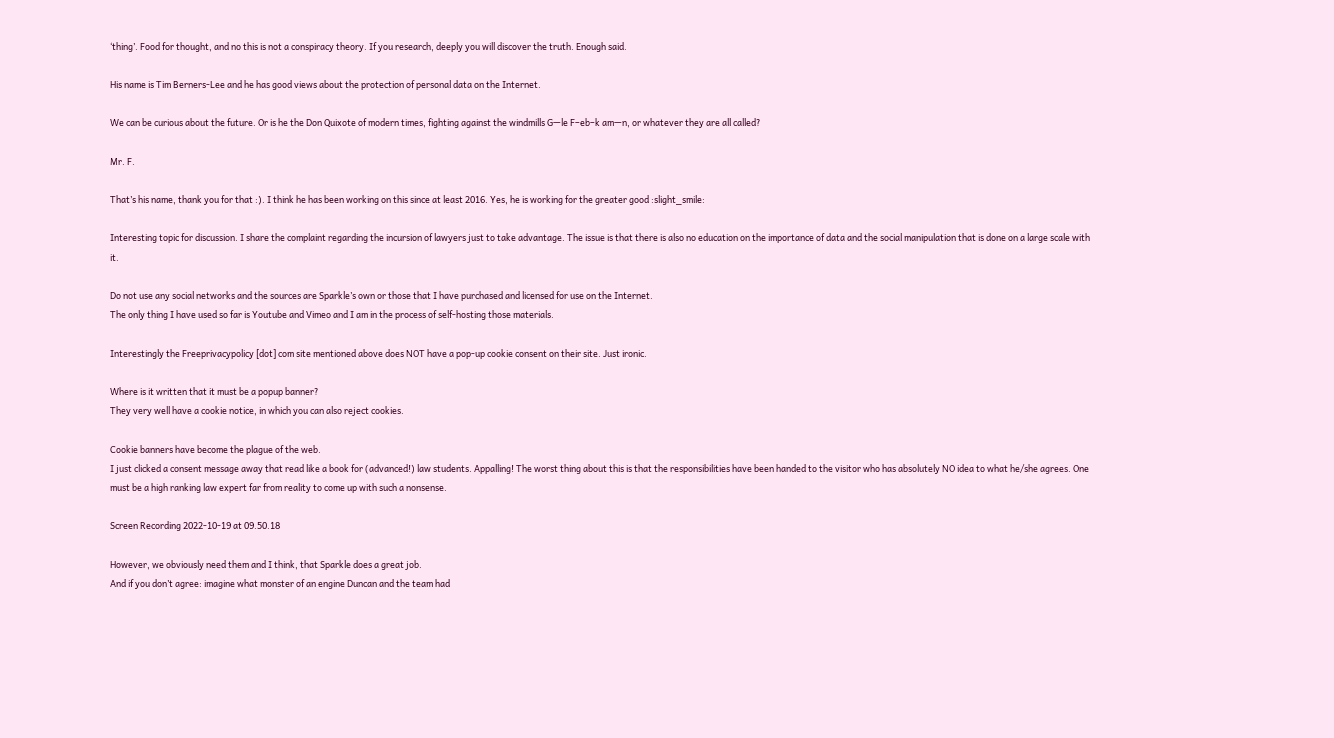‘thing’. Food for thought, and no this is not a conspiracy theory. If you research, deeply you will discover the truth. Enough said.

His name is Tim Berners-Lee and he has good views about the protection of personal data on the Internet.

We can be curious about the future. Or is he the Don Quixote of modern times, fighting against the windmills G—le F–eb–k am—n, or whatever they are all called?

Mr. F.

That’s his name, thank you for that :). I think he has been working on this since at least 2016. Yes, he is working for the greater good :slight_smile:

Interesting topic for discussion. I share the complaint regarding the incursion of lawyers just to take advantage. The issue is that there is also no education on the importance of data and the social manipulation that is done on a large scale with it.

Do not use any social networks and the sources are Sparkle’s own or those that I have purchased and licensed for use on the Internet.
The only thing I have used so far is Youtube and Vimeo and I am in the process of self-hosting those materials.

Interestingly the Freeprivacypolicy [dot] com site mentioned above does NOT have a pop-up cookie consent on their site. Just ironic.

Where is it written that it must be a popup banner?
They very well have a cookie notice, in which you can also reject cookies.

Cookie banners have become the plague of the web.
I just clicked a consent message away that read like a book for (advanced!) law students. Appalling! The worst thing about this is that the responsibilities have been handed to the visitor who has absolutely NO idea to what he/she agrees. One must be a high ranking law expert far from reality to come up with such a nonsense.

Screen Recording 2022-10-19 at 09.50.18

However, we obviously need them and I think, that Sparkle does a great job.
And if you don’t agree: imagine what monster of an engine Duncan and the team had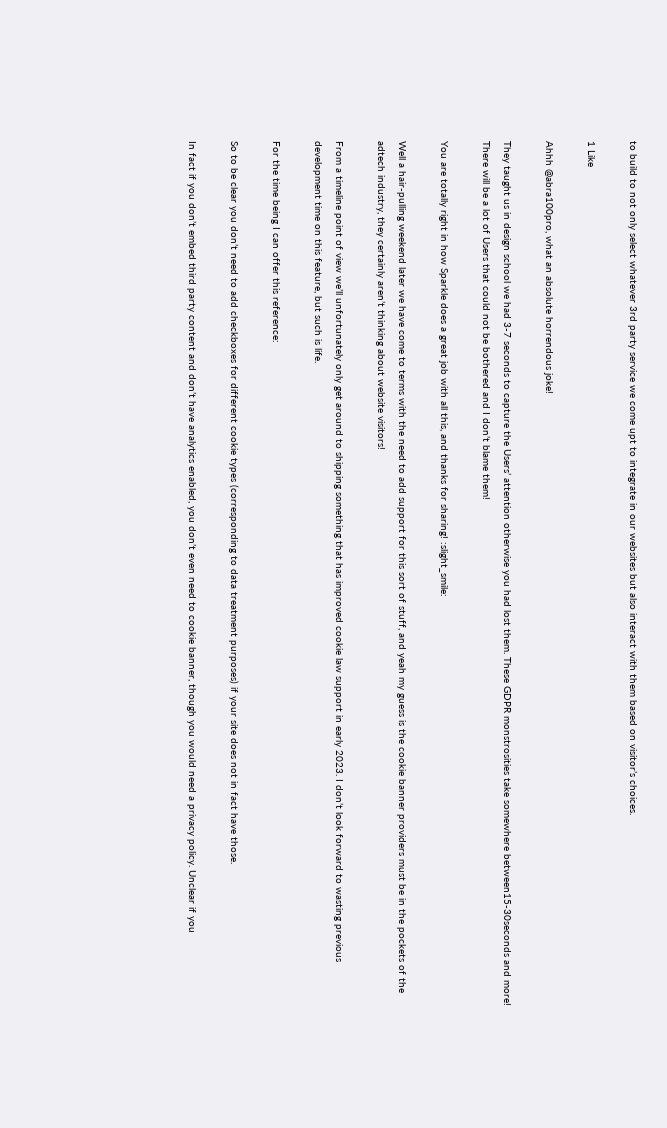to build to not only select whatever 3rd party service we come upt to integrate in our websites but also interact with them based on visitor’s choices.

1 Like

Ahhh @abra100pro, what an absolute horrendous joke!

They taught us in design school we had 3-7 seconds to capture the Users’ attention otherwise you had lost them. These GDPR monstrosities take somewhere between15-30seconds and more! There will be a lot of Users that could not be bothered and I don’t blame them!

You are totally right in how Sparkle does a great job with all this, and thanks for sharing! :slight_smile:

Well a hair-pulling weekend later we have come to terms with the need to add support for this sort of stuff, and yeah my guess is the cookie banner providers must be in the pockets of the adtech industry, they certainly aren’t thinking about website visitors!

From a timeline point of view we’ll unfortunately only get around to shipping something that has improved cookie law support in early 2023. I don’t look forward to wasting previous development time on this feature, but such is life.

For the time being I can offer this reference:

So to be clear you don’t need to add checkboxes for different cookie types (corresponding to data treatment purposes) if your site does not in fact have those.

In fact if you don’t embed third party content and don’t have analytics enabled, you don’t even need to cookie banner, though you would need a privacy policy. Unclear if you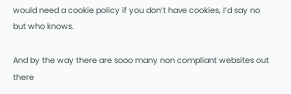would need a cookie policy if you don’t have cookies, I’d say no but who knows.

And by the way there are sooo many non compliant websites out there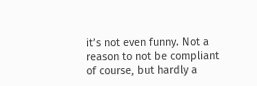it’s not even funny. Not a reason to not be compliant of course, but hardly a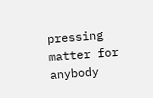pressing matter for anybody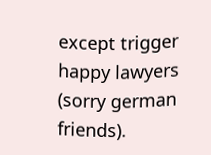except trigger happy lawyers (sorry german friends).